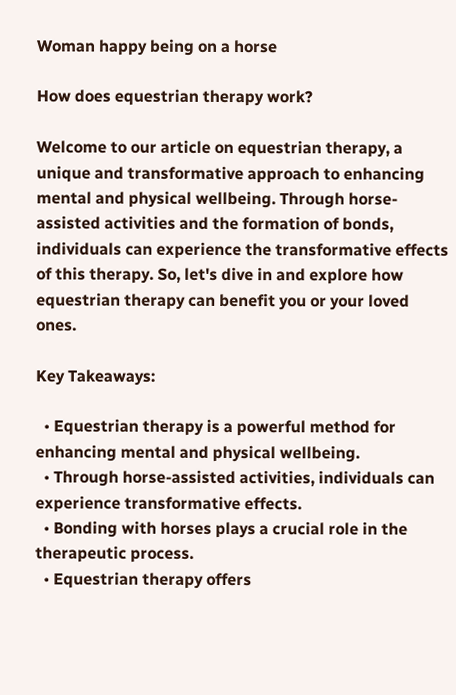Woman happy being on a horse

How does equestrian therapy work?

Welcome to our article on equestrian therapy, a unique and transformative approach to enhancing mental and physical wellbeing. Through horse-assisted activities and the formation of bonds, individuals can experience the transformative effects of this therapy. So, let's dive in and explore how equestrian therapy can benefit you or your loved ones.

Key Takeaways:

  • Equestrian therapy is a powerful method for enhancing mental and physical wellbeing.
  • Through horse-assisted activities, individuals can experience transformative effects.
  • Bonding with horses plays a crucial role in the therapeutic process.
  • Equestrian therapy offers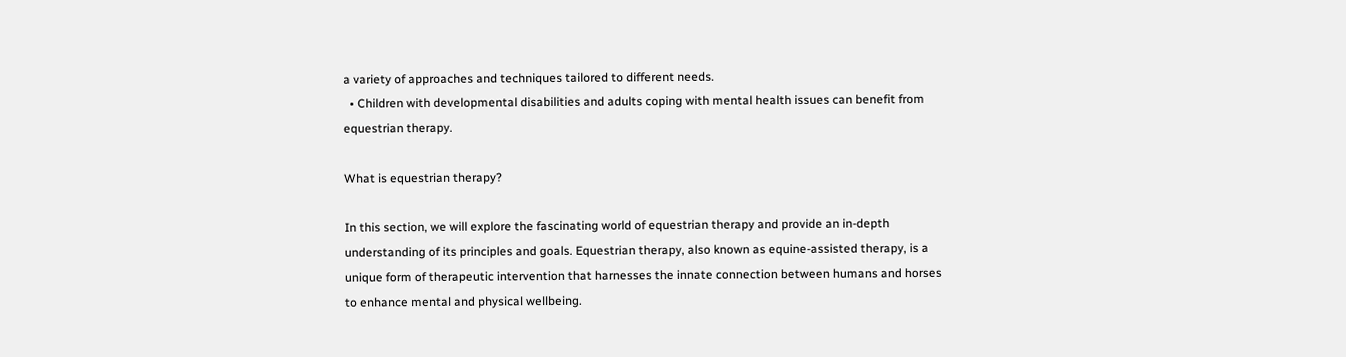a variety of approaches and techniques tailored to different needs.
  • Children with developmental disabilities and adults coping with mental health issues can benefit from equestrian therapy.

What is equestrian therapy?

In this section, we will explore the fascinating world of equestrian therapy and provide an in-depth understanding of its principles and goals. Equestrian therapy, also known as equine-assisted therapy, is a unique form of therapeutic intervention that harnesses the innate connection between humans and horses to enhance mental and physical wellbeing.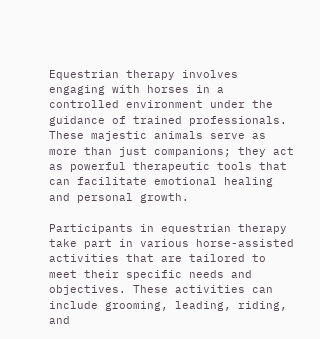Equestrian therapy involves engaging with horses in a controlled environment under the guidance of trained professionals. These majestic animals serve as more than just companions; they act as powerful therapeutic tools that can facilitate emotional healing and personal growth.

Participants in equestrian therapy take part in various horse-assisted activities that are tailored to meet their specific needs and objectives. These activities can include grooming, leading, riding, and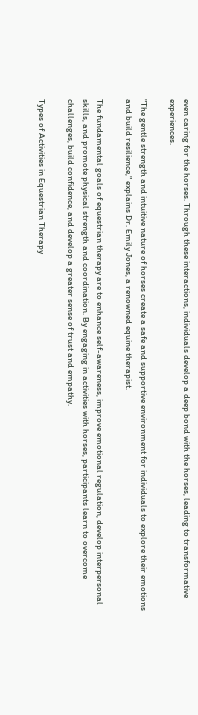even caring for the horses. Through these interactions, individuals develop a deep bond with the horses, leading to transformative experiences.

"The gentle strength and intuitive nature of horses create a safe and supportive environment for individuals to explore their emotions and build resilience," explains Dr. Emily Jones, a renowned equine therapist.

The fundamental goals of equestrian therapy are to enhance self-awareness, improve emotional regulation, develop interpersonal skills, and promote physical strength and coordination. By engaging in activities with horses, participants learn to overcome challenges, build confidence, and develop a greater sense of trust and empathy.

Types of Activities in Equestrian Therapy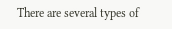There are several types of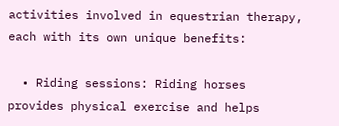activities involved in equestrian therapy, each with its own unique benefits:

  • Riding sessions: Riding horses provides physical exercise and helps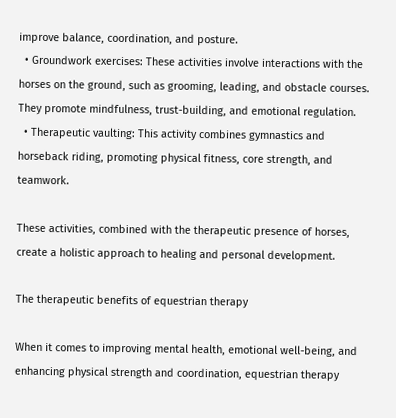improve balance, coordination, and posture.
  • Groundwork exercises: These activities involve interactions with the horses on the ground, such as grooming, leading, and obstacle courses. They promote mindfulness, trust-building, and emotional regulation.
  • Therapeutic vaulting: This activity combines gymnastics and horseback riding, promoting physical fitness, core strength, and teamwork.

These activities, combined with the therapeutic presence of horses, create a holistic approach to healing and personal development.

The therapeutic benefits of equestrian therapy

When it comes to improving mental health, emotional well-being, and enhancing physical strength and coordination, equestrian therapy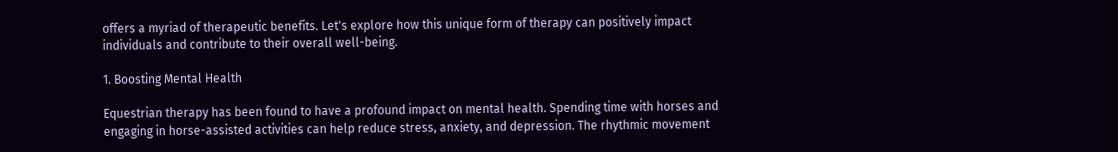offers a myriad of therapeutic benefits. Let's explore how this unique form of therapy can positively impact individuals and contribute to their overall well-being.

1. Boosting Mental Health

Equestrian therapy has been found to have a profound impact on mental health. Spending time with horses and engaging in horse-assisted activities can help reduce stress, anxiety, and depression. The rhythmic movement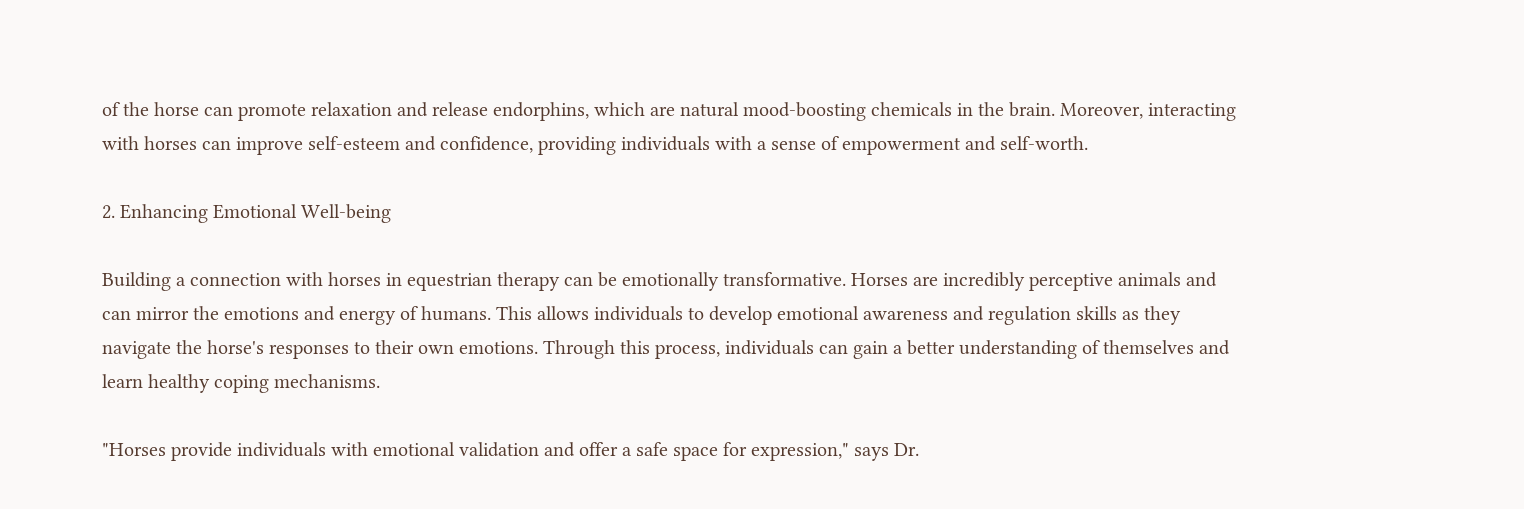of the horse can promote relaxation and release endorphins, which are natural mood-boosting chemicals in the brain. Moreover, interacting with horses can improve self-esteem and confidence, providing individuals with a sense of empowerment and self-worth.

2. Enhancing Emotional Well-being

Building a connection with horses in equestrian therapy can be emotionally transformative. Horses are incredibly perceptive animals and can mirror the emotions and energy of humans. This allows individuals to develop emotional awareness and regulation skills as they navigate the horse's responses to their own emotions. Through this process, individuals can gain a better understanding of themselves and learn healthy coping mechanisms.

"Horses provide individuals with emotional validation and offer a safe space for expression," says Dr.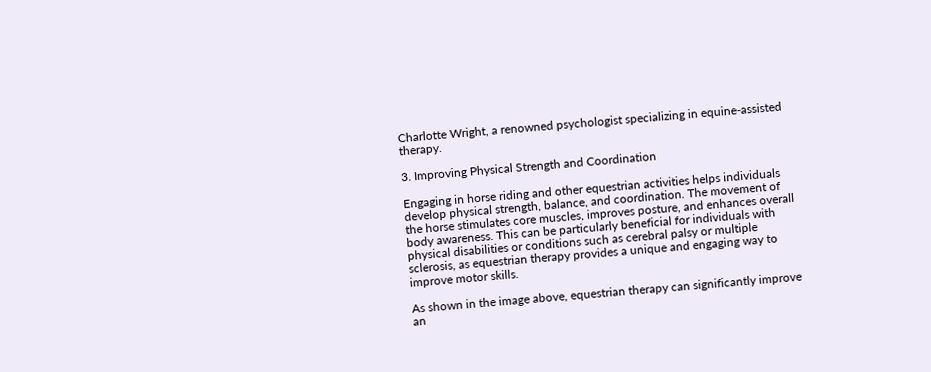Charlotte Wright, a renowned psychologist specializing in equine-assisted therapy.

3. Improving Physical Strength and Coordination

Engaging in horse riding and other equestrian activities helps individuals develop physical strength, balance, and coordination. The movement of the horse stimulates core muscles, improves posture, and enhances overall body awareness. This can be particularly beneficial for individuals with physical disabilities or conditions such as cerebral palsy or multiple sclerosis, as equestrian therapy provides a unique and engaging way to improve motor skills.

As shown in the image above, equestrian therapy can significantly improve an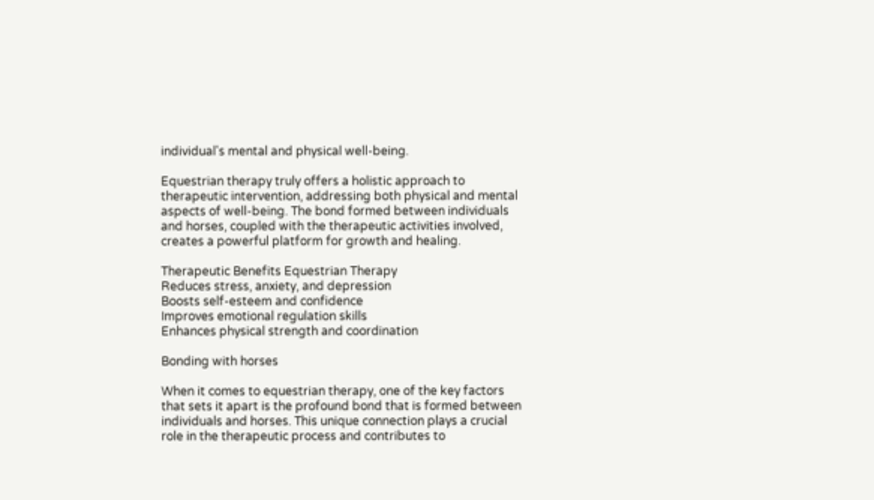individual's mental and physical well-being.

Equestrian therapy truly offers a holistic approach to therapeutic intervention, addressing both physical and mental aspects of well-being. The bond formed between individuals and horses, coupled with the therapeutic activities involved, creates a powerful platform for growth and healing.

Therapeutic Benefits Equestrian Therapy
Reduces stress, anxiety, and depression
Boosts self-esteem and confidence
Improves emotional regulation skills
Enhances physical strength and coordination

Bonding with horses

When it comes to equestrian therapy, one of the key factors that sets it apart is the profound bond that is formed between individuals and horses. This unique connection plays a crucial role in the therapeutic process and contributes to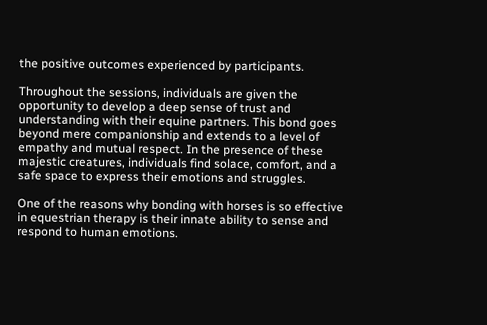the positive outcomes experienced by participants.

Throughout the sessions, individuals are given the opportunity to develop a deep sense of trust and understanding with their equine partners. This bond goes beyond mere companionship and extends to a level of empathy and mutual respect. In the presence of these majestic creatures, individuals find solace, comfort, and a safe space to express their emotions and struggles.

One of the reasons why bonding with horses is so effective in equestrian therapy is their innate ability to sense and respond to human emotions.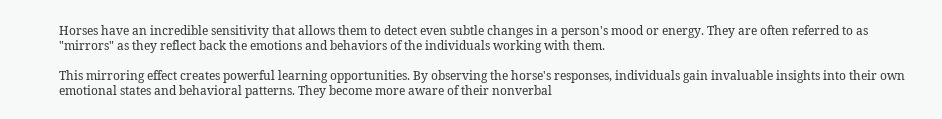Horses have an incredible sensitivity that allows them to detect even subtle changes in a person's mood or energy. They are often referred to as "mirrors" as they reflect back the emotions and behaviors of the individuals working with them.

This mirroring effect creates powerful learning opportunities. By observing the horse's responses, individuals gain invaluable insights into their own emotional states and behavioral patterns. They become more aware of their nonverbal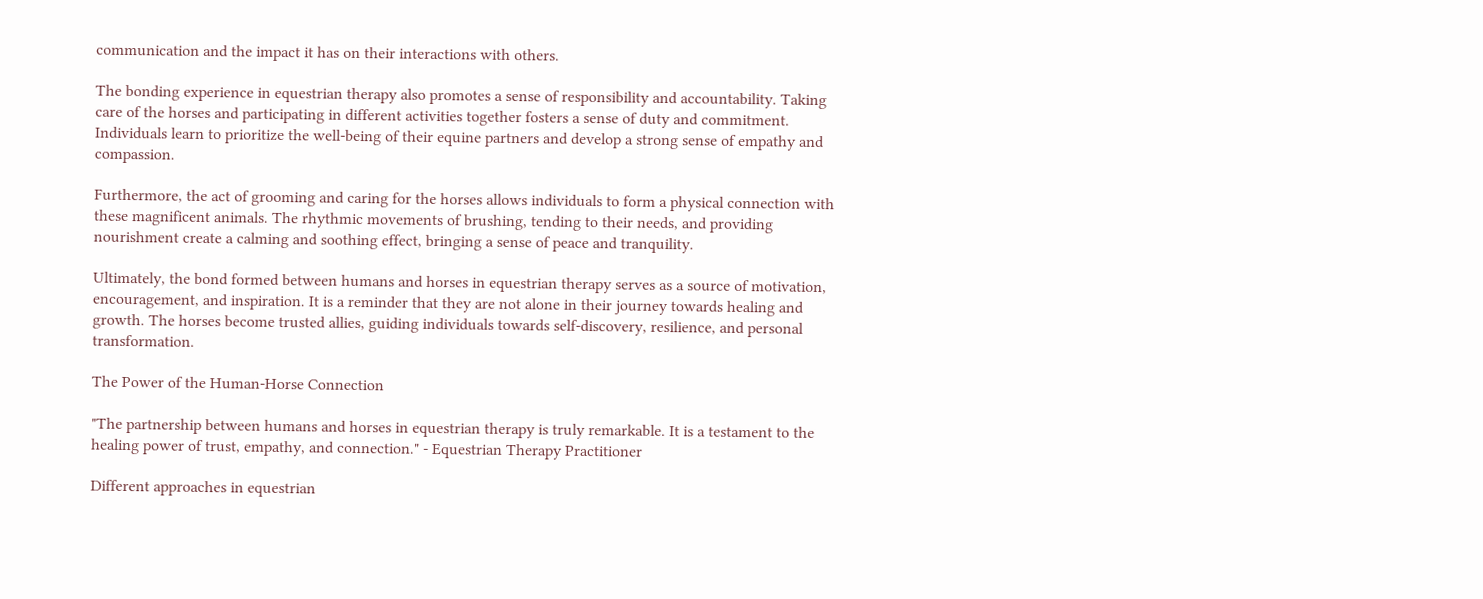communication and the impact it has on their interactions with others.

The bonding experience in equestrian therapy also promotes a sense of responsibility and accountability. Taking care of the horses and participating in different activities together fosters a sense of duty and commitment. Individuals learn to prioritize the well-being of their equine partners and develop a strong sense of empathy and compassion.

Furthermore, the act of grooming and caring for the horses allows individuals to form a physical connection with these magnificent animals. The rhythmic movements of brushing, tending to their needs, and providing nourishment create a calming and soothing effect, bringing a sense of peace and tranquility.

Ultimately, the bond formed between humans and horses in equestrian therapy serves as a source of motivation, encouragement, and inspiration. It is a reminder that they are not alone in their journey towards healing and growth. The horses become trusted allies, guiding individuals towards self-discovery, resilience, and personal transformation.

The Power of the Human-Horse Connection

"The partnership between humans and horses in equestrian therapy is truly remarkable. It is a testament to the healing power of trust, empathy, and connection." - Equestrian Therapy Practitioner

Different approaches in equestrian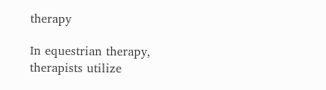therapy

In equestrian therapy, therapists utilize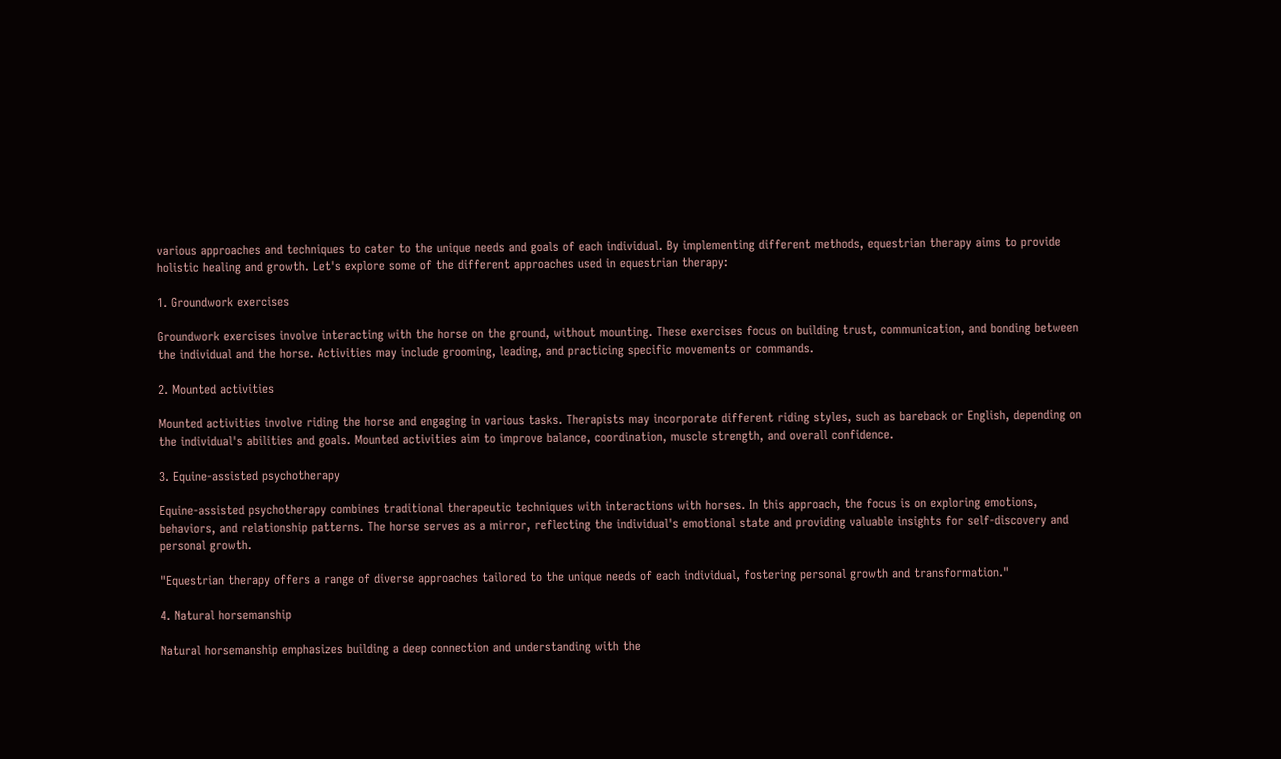various approaches and techniques to cater to the unique needs and goals of each individual. By implementing different methods, equestrian therapy aims to provide holistic healing and growth. Let's explore some of the different approaches used in equestrian therapy:

1. Groundwork exercises

Groundwork exercises involve interacting with the horse on the ground, without mounting. These exercises focus on building trust, communication, and bonding between the individual and the horse. Activities may include grooming, leading, and practicing specific movements or commands.

2. Mounted activities

Mounted activities involve riding the horse and engaging in various tasks. Therapists may incorporate different riding styles, such as bareback or English, depending on the individual's abilities and goals. Mounted activities aim to improve balance, coordination, muscle strength, and overall confidence.

3. Equine-assisted psychotherapy

Equine-assisted psychotherapy combines traditional therapeutic techniques with interactions with horses. In this approach, the focus is on exploring emotions, behaviors, and relationship patterns. The horse serves as a mirror, reflecting the individual's emotional state and providing valuable insights for self-discovery and personal growth.

"Equestrian therapy offers a range of diverse approaches tailored to the unique needs of each individual, fostering personal growth and transformation."

4. Natural horsemanship

Natural horsemanship emphasizes building a deep connection and understanding with the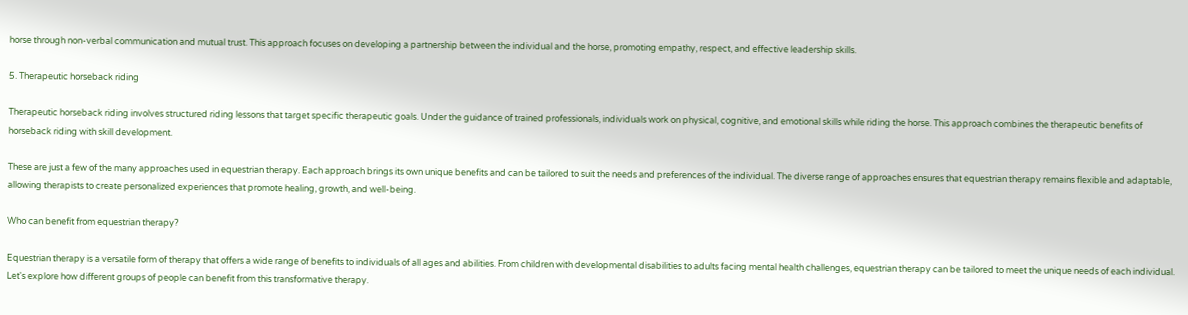horse through non-verbal communication and mutual trust. This approach focuses on developing a partnership between the individual and the horse, promoting empathy, respect, and effective leadership skills.

5. Therapeutic horseback riding

Therapeutic horseback riding involves structured riding lessons that target specific therapeutic goals. Under the guidance of trained professionals, individuals work on physical, cognitive, and emotional skills while riding the horse. This approach combines the therapeutic benefits of horseback riding with skill development.

These are just a few of the many approaches used in equestrian therapy. Each approach brings its own unique benefits and can be tailored to suit the needs and preferences of the individual. The diverse range of approaches ensures that equestrian therapy remains flexible and adaptable, allowing therapists to create personalized experiences that promote healing, growth, and well-being.

Who can benefit from equestrian therapy?

Equestrian therapy is a versatile form of therapy that offers a wide range of benefits to individuals of all ages and abilities. From children with developmental disabilities to adults facing mental health challenges, equestrian therapy can be tailored to meet the unique needs of each individual. Let's explore how different groups of people can benefit from this transformative therapy.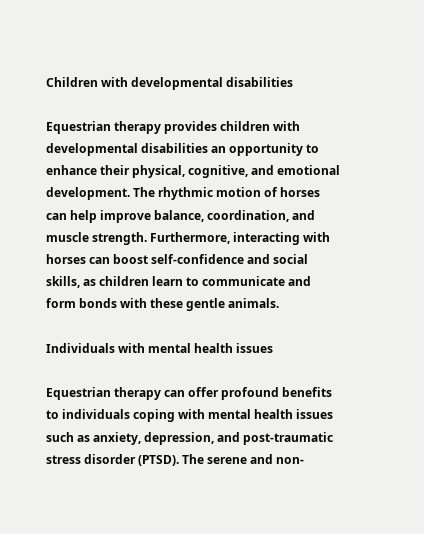Children with developmental disabilities

Equestrian therapy provides children with developmental disabilities an opportunity to enhance their physical, cognitive, and emotional development. The rhythmic motion of horses can help improve balance, coordination, and muscle strength. Furthermore, interacting with horses can boost self-confidence and social skills, as children learn to communicate and form bonds with these gentle animals.

Individuals with mental health issues

Equestrian therapy can offer profound benefits to individuals coping with mental health issues such as anxiety, depression, and post-traumatic stress disorder (PTSD). The serene and non-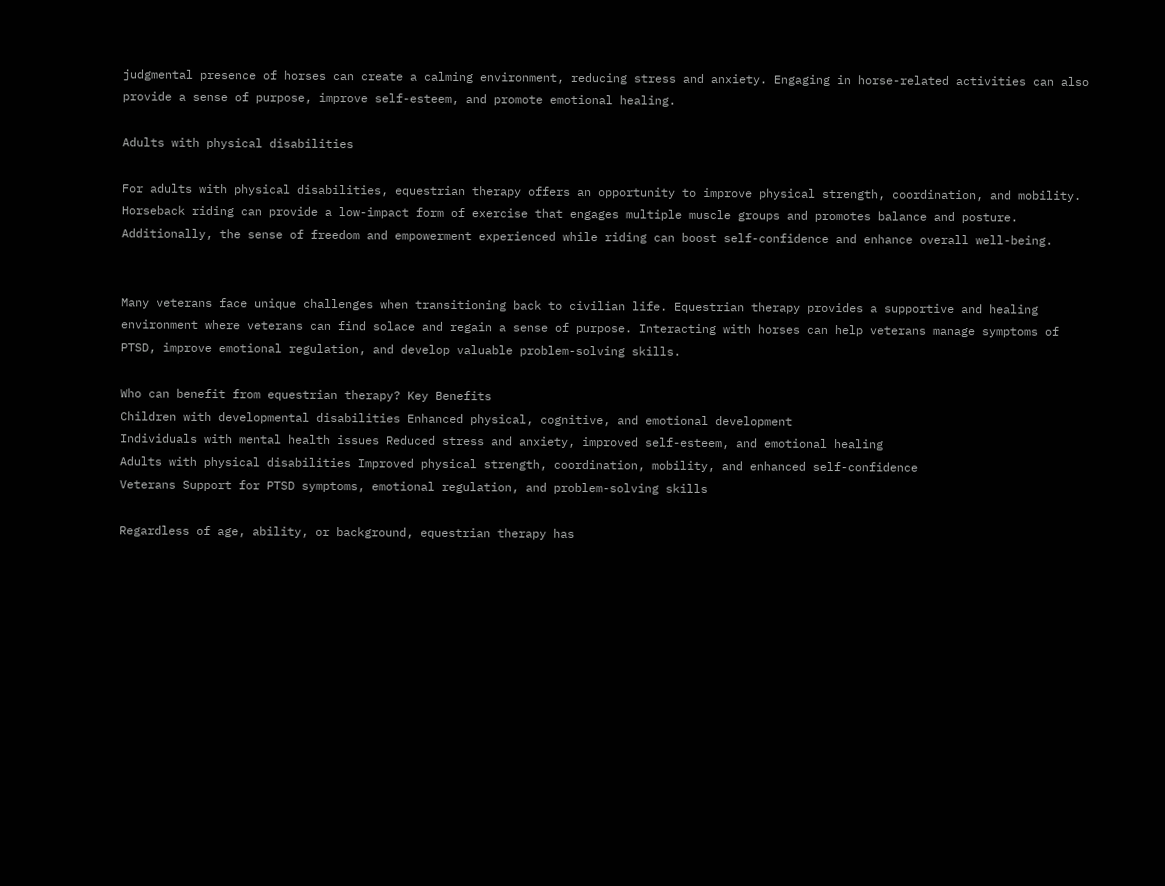judgmental presence of horses can create a calming environment, reducing stress and anxiety. Engaging in horse-related activities can also provide a sense of purpose, improve self-esteem, and promote emotional healing.

Adults with physical disabilities

For adults with physical disabilities, equestrian therapy offers an opportunity to improve physical strength, coordination, and mobility. Horseback riding can provide a low-impact form of exercise that engages multiple muscle groups and promotes balance and posture. Additionally, the sense of freedom and empowerment experienced while riding can boost self-confidence and enhance overall well-being.


Many veterans face unique challenges when transitioning back to civilian life. Equestrian therapy provides a supportive and healing environment where veterans can find solace and regain a sense of purpose. Interacting with horses can help veterans manage symptoms of PTSD, improve emotional regulation, and develop valuable problem-solving skills.

Who can benefit from equestrian therapy? Key Benefits
Children with developmental disabilities Enhanced physical, cognitive, and emotional development
Individuals with mental health issues Reduced stress and anxiety, improved self-esteem, and emotional healing
Adults with physical disabilities Improved physical strength, coordination, mobility, and enhanced self-confidence
Veterans Support for PTSD symptoms, emotional regulation, and problem-solving skills

Regardless of age, ability, or background, equestrian therapy has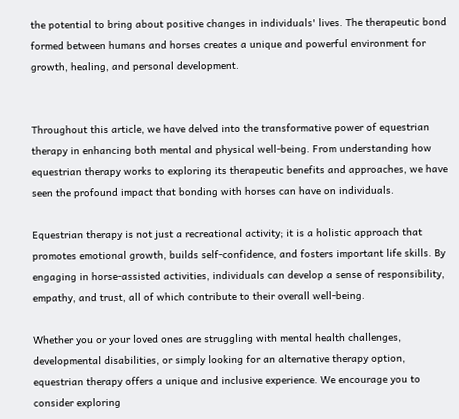the potential to bring about positive changes in individuals' lives. The therapeutic bond formed between humans and horses creates a unique and powerful environment for growth, healing, and personal development.


Throughout this article, we have delved into the transformative power of equestrian therapy in enhancing both mental and physical well-being. From understanding how equestrian therapy works to exploring its therapeutic benefits and approaches, we have seen the profound impact that bonding with horses can have on individuals.

Equestrian therapy is not just a recreational activity; it is a holistic approach that promotes emotional growth, builds self-confidence, and fosters important life skills. By engaging in horse-assisted activities, individuals can develop a sense of responsibility, empathy, and trust, all of which contribute to their overall well-being.

Whether you or your loved ones are struggling with mental health challenges, developmental disabilities, or simply looking for an alternative therapy option, equestrian therapy offers a unique and inclusive experience. We encourage you to consider exploring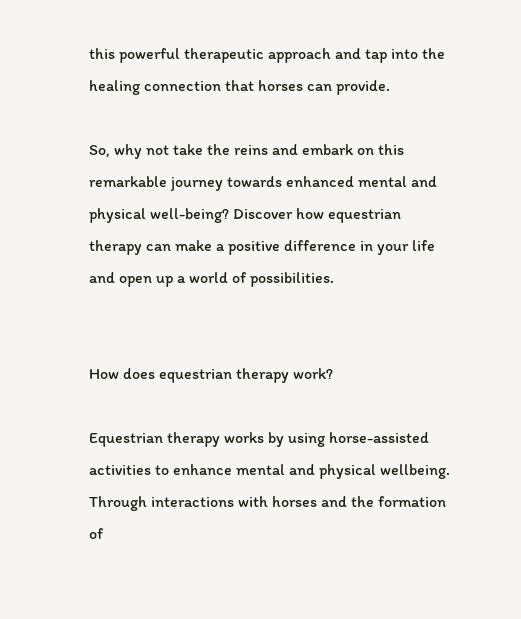this powerful therapeutic approach and tap into the healing connection that horses can provide.

So, why not take the reins and embark on this remarkable journey towards enhanced mental and physical well-being? Discover how equestrian therapy can make a positive difference in your life and open up a world of possibilities.


How does equestrian therapy work?

Equestrian therapy works by using horse-assisted activities to enhance mental and physical wellbeing. Through interactions with horses and the formation of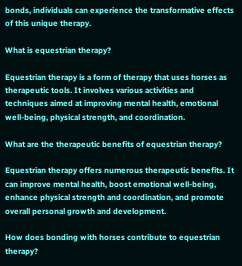bonds, individuals can experience the transformative effects of this unique therapy.

What is equestrian therapy?

Equestrian therapy is a form of therapy that uses horses as therapeutic tools. It involves various activities and techniques aimed at improving mental health, emotional well-being, physical strength, and coordination.

What are the therapeutic benefits of equestrian therapy?

Equestrian therapy offers numerous therapeutic benefits. It can improve mental health, boost emotional well-being, enhance physical strength and coordination, and promote overall personal growth and development.

How does bonding with horses contribute to equestrian therapy?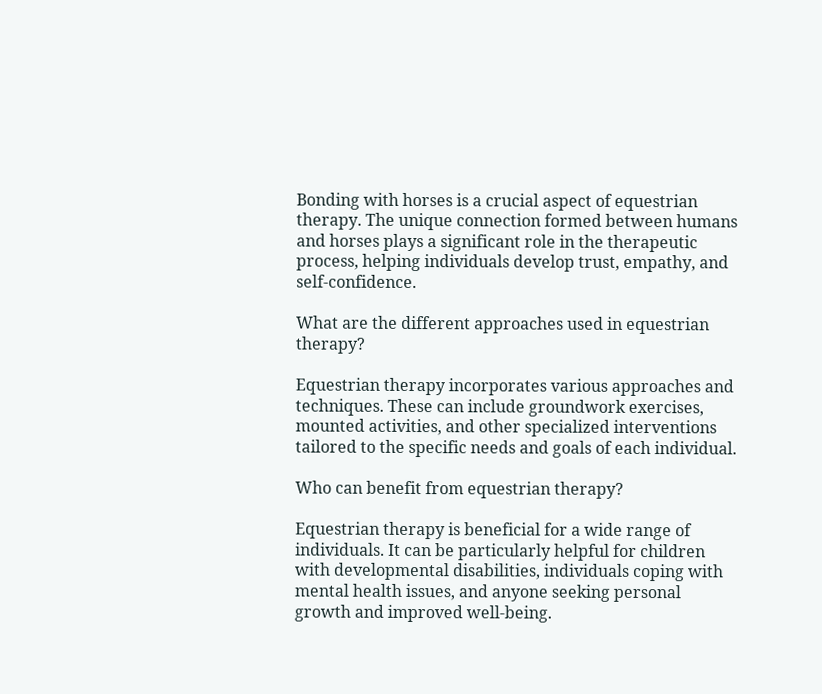Bonding with horses is a crucial aspect of equestrian therapy. The unique connection formed between humans and horses plays a significant role in the therapeutic process, helping individuals develop trust, empathy, and self-confidence.

What are the different approaches used in equestrian therapy?

Equestrian therapy incorporates various approaches and techniques. These can include groundwork exercises, mounted activities, and other specialized interventions tailored to the specific needs and goals of each individual.

Who can benefit from equestrian therapy?

Equestrian therapy is beneficial for a wide range of individuals. It can be particularly helpful for children with developmental disabilities, individuals coping with mental health issues, and anyone seeking personal growth and improved well-being.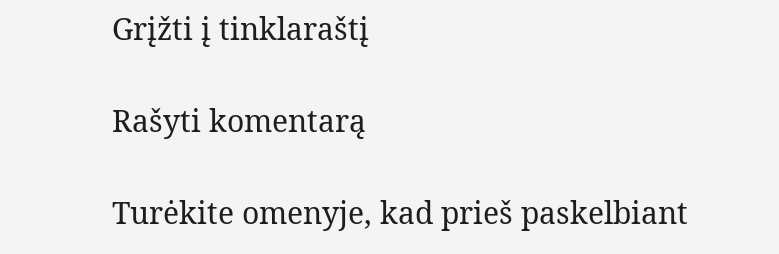Grįžti į tinklaraštį

Rašyti komentarą

Turėkite omenyje, kad prieš paskelbiant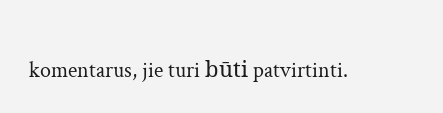komentarus, jie turi būti patvirtinti.